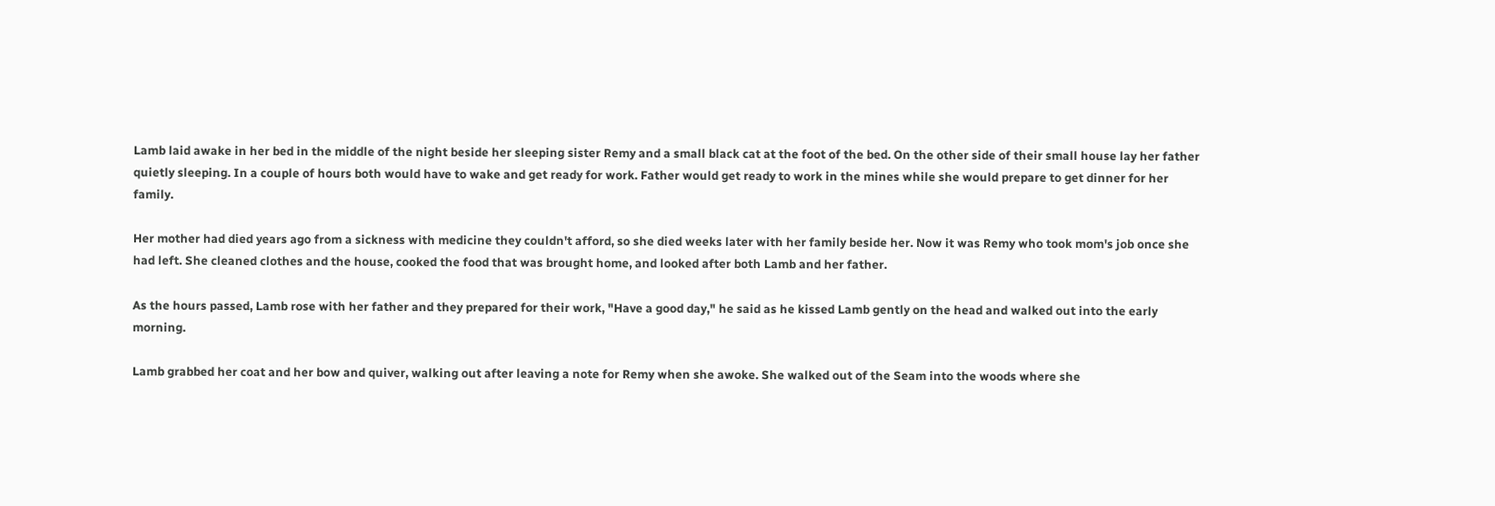Lamb laid awake in her bed in the middle of the night beside her sleeping sister Remy and a small black cat at the foot of the bed. On the other side of their small house lay her father quietly sleeping. In a couple of hours both would have to wake and get ready for work. Father would get ready to work in the mines while she would prepare to get dinner for her family.

Her mother had died years ago from a sickness with medicine they couldn't afford, so she died weeks later with her family beside her. Now it was Remy who took mom's job once she had left. She cleaned clothes and the house, cooked the food that was brought home, and looked after both Lamb and her father.

As the hours passed, Lamb rose with her father and they prepared for their work, "Have a good day," he said as he kissed Lamb gently on the head and walked out into the early morning.

Lamb grabbed her coat and her bow and quiver, walking out after leaving a note for Remy when she awoke. She walked out of the Seam into the woods where she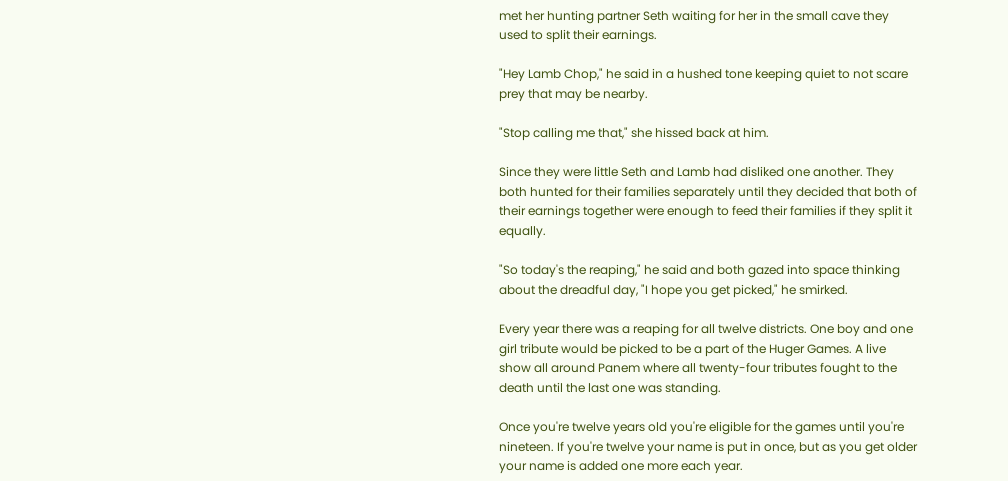met her hunting partner Seth waiting for her in the small cave they used to split their earnings.

"Hey Lamb Chop," he said in a hushed tone keeping quiet to not scare prey that may be nearby.

"Stop calling me that," she hissed back at him.

Since they were little Seth and Lamb had disliked one another. They both hunted for their families separately until they decided that both of their earnings together were enough to feed their families if they split it equally.

"So today's the reaping," he said and both gazed into space thinking about the dreadful day, "I hope you get picked," he smirked.

Every year there was a reaping for all twelve districts. One boy and one girl tribute would be picked to be a part of the Huger Games. A live show all around Panem where all twenty-four tributes fought to the death until the last one was standing.

Once you're twelve years old you're eligible for the games until you're nineteen. If you're twelve your name is put in once, but as you get older your name is added one more each year.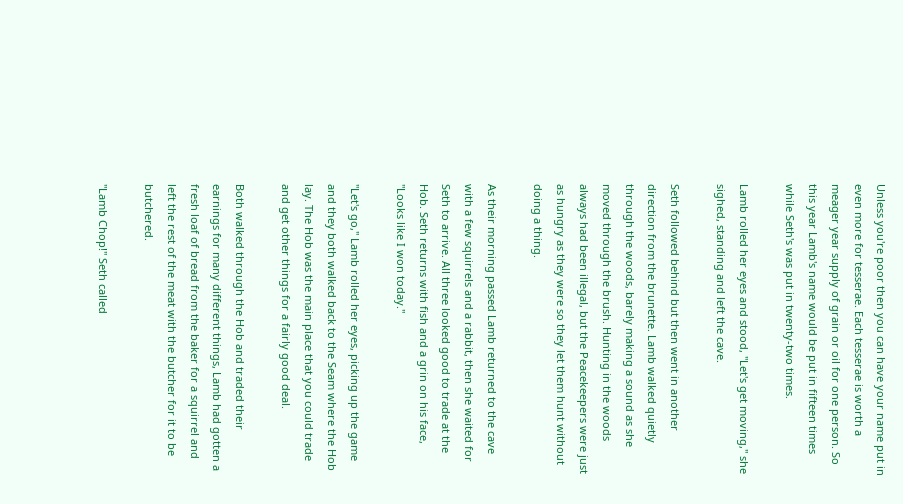Unless you're poor then you can have your name put in even more for tesserae. Each tesserae is worth a meager year supply of grain or oil for one person. So this year Lamb's name would be put in fifteen times while Seth's was put in twenty-two times.

Lamb rolled her eyes and stood, "Let's get moving," she sighed, standing and left the cave.

Seth followed behind but then went in another direction from the brunette. Lamb walked quietly through the woods, barely making a sound as she moved through the brush. Hunting in the woods always had been illegal, but the Peacekeepers were just as hungry as they were so they let them hunt without doing a thing.

As their morning passed Lamb returned to the cave with a few squirrels and a rabbit, then she waited for Seth to arrive. All three looked good to trade at the Hob. Seth returns with fish and a grin on his face, "Looks like I won today."

"Let's go," Lamb rolled her eyes, picking up the game and they both walked back to the Seam where the Hob lay. The Hob was the main place that you could trade and get other things for a fairly good deal.

Both walked through the Hob and traded their earnings for many different things, Lamb had gotten a fresh loaf of bread from the baker for a squirrel and left the rest of the meat with the butcher for it to be butchered.

"Lamb Chop!" Seth called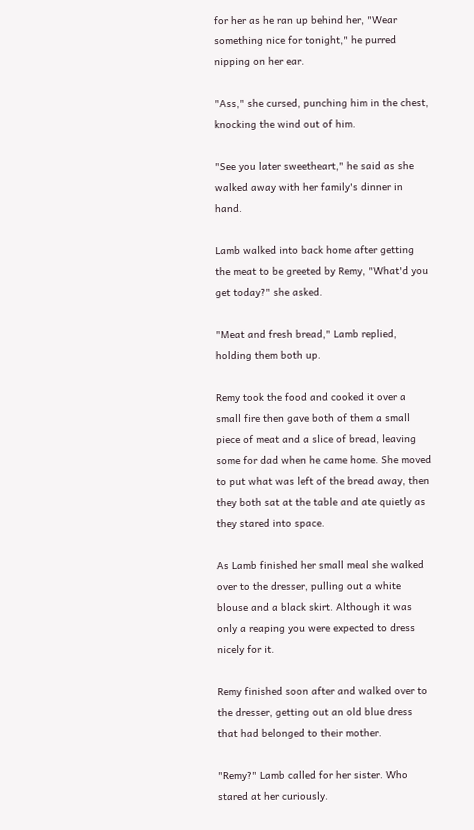for her as he ran up behind her, "Wear something nice for tonight," he purred nipping on her ear.

"Ass," she cursed, punching him in the chest, knocking the wind out of him.

"See you later sweetheart," he said as she walked away with her family's dinner in hand.

Lamb walked into back home after getting the meat to be greeted by Remy, "What'd you get today?" she asked.

"Meat and fresh bread," Lamb replied, holding them both up.

Remy took the food and cooked it over a small fire then gave both of them a small piece of meat and a slice of bread, leaving some for dad when he came home. She moved to put what was left of the bread away, then they both sat at the table and ate quietly as they stared into space.

As Lamb finished her small meal she walked over to the dresser, pulling out a white blouse and a black skirt. Although it was only a reaping you were expected to dress nicely for it.

Remy finished soon after and walked over to the dresser, getting out an old blue dress that had belonged to their mother.

"Remy?" Lamb called for her sister. Who stared at her curiously.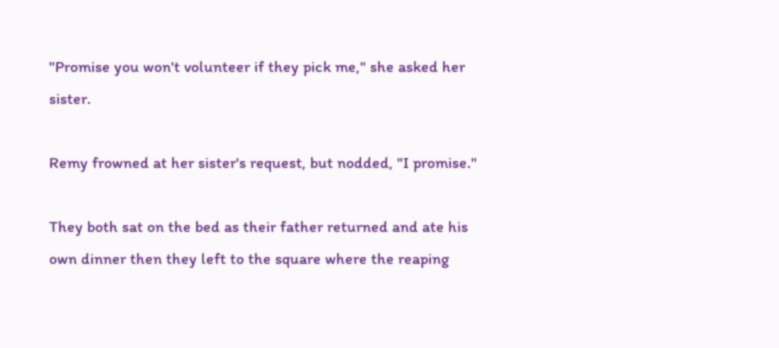"Promise you won't volunteer if they pick me," she asked her sister.

Remy frowned at her sister's request, but nodded, "I promise."

They both sat on the bed as their father returned and ate his own dinner then they left to the square where the reaping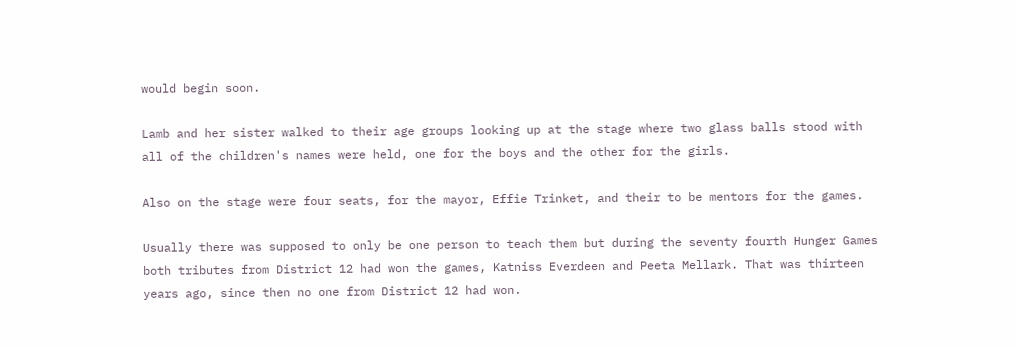would begin soon.

Lamb and her sister walked to their age groups looking up at the stage where two glass balls stood with all of the children's names were held, one for the boys and the other for the girls.

Also on the stage were four seats, for the mayor, Effie Trinket, and their to be mentors for the games.

Usually there was supposed to only be one person to teach them but during the seventy fourth Hunger Games both tributes from District 12 had won the games, Katniss Everdeen and Peeta Mellark. That was thirteen years ago, since then no one from District 12 had won.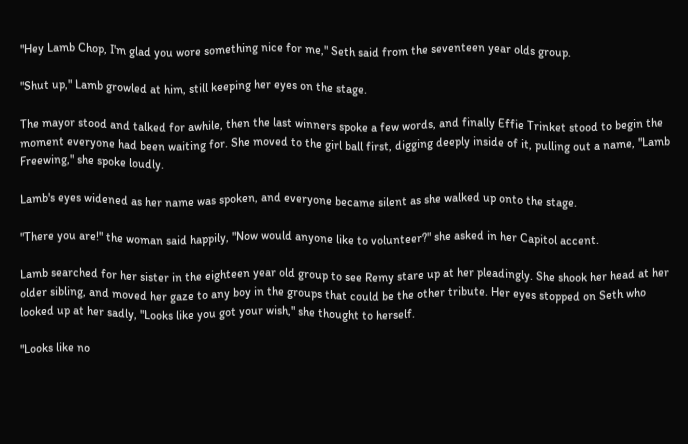"Hey Lamb Chop, I'm glad you wore something nice for me," Seth said from the seventeen year olds group.

"Shut up," Lamb growled at him, still keeping her eyes on the stage.

The mayor stood and talked for awhile, then the last winners spoke a few words, and finally Effie Trinket stood to begin the moment everyone had been waiting for. She moved to the girl ball first, digging deeply inside of it, pulling out a name, "Lamb Freewing," she spoke loudly.

Lamb's eyes widened as her name was spoken, and everyone became silent as she walked up onto the stage.

"There you are!" the woman said happily, "Now would anyone like to volunteer?" she asked in her Capitol accent.

Lamb searched for her sister in the eighteen year old group to see Remy stare up at her pleadingly. She shook her head at her older sibling, and moved her gaze to any boy in the groups that could be the other tribute. Her eyes stopped on Seth who looked up at her sadly, "Looks like you got your wish," she thought to herself.

"Looks like no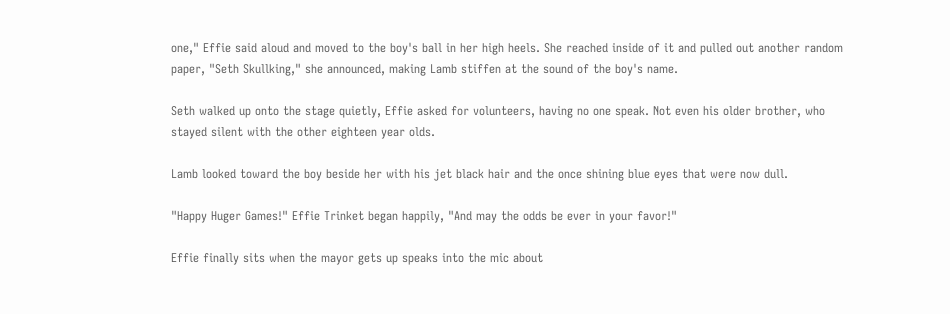one," Effie said aloud and moved to the boy's ball in her high heels. She reached inside of it and pulled out another random paper, "Seth Skullking," she announced, making Lamb stiffen at the sound of the boy's name.

Seth walked up onto the stage quietly, Effie asked for volunteers, having no one speak. Not even his older brother, who stayed silent with the other eighteen year olds.

Lamb looked toward the boy beside her with his jet black hair and the once shining blue eyes that were now dull.

"Happy Huger Games!" Effie Trinket began happily, "And may the odds be ever in your favor!"

Effie finally sits when the mayor gets up speaks into the mic about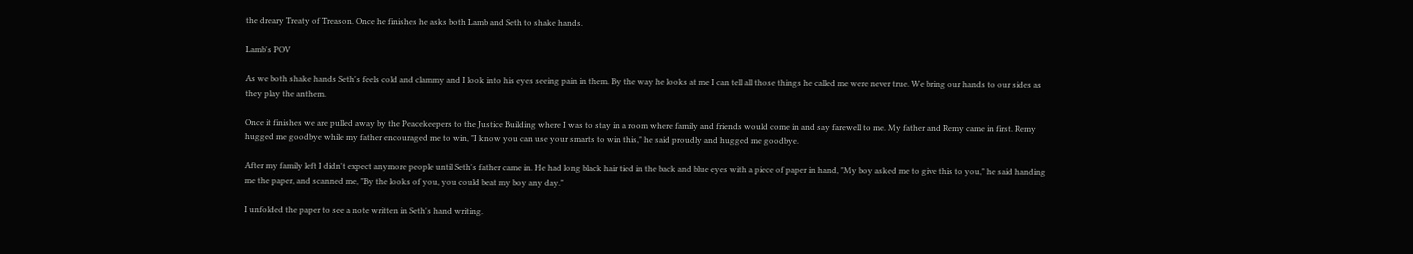the dreary Treaty of Treason. Once he finishes he asks both Lamb and Seth to shake hands.

Lamb's POV

As we both shake hands Seth's feels cold and clammy and I look into his eyes seeing pain in them. By the way he looks at me I can tell all those things he called me were never true. We bring our hands to our sides as they play the anthem.

Once it finishes we are pulled away by the Peacekeepers to the Justice Building where I was to stay in a room where family and friends would come in and say farewell to me. My father and Remy came in first. Remy hugged me goodbye while my father encouraged me to win, "I know you can use your smarts to win this," he said proudly and hugged me goodbye.

After my family left I didn't expect anymore people until Seth's father came in. He had long black hair tied in the back and blue eyes with a piece of paper in hand, "My boy asked me to give this to you," he said handing me the paper, and scanned me, "By the looks of you, you could beat my boy any day."

I unfolded the paper to see a note written in Seth's hand writing.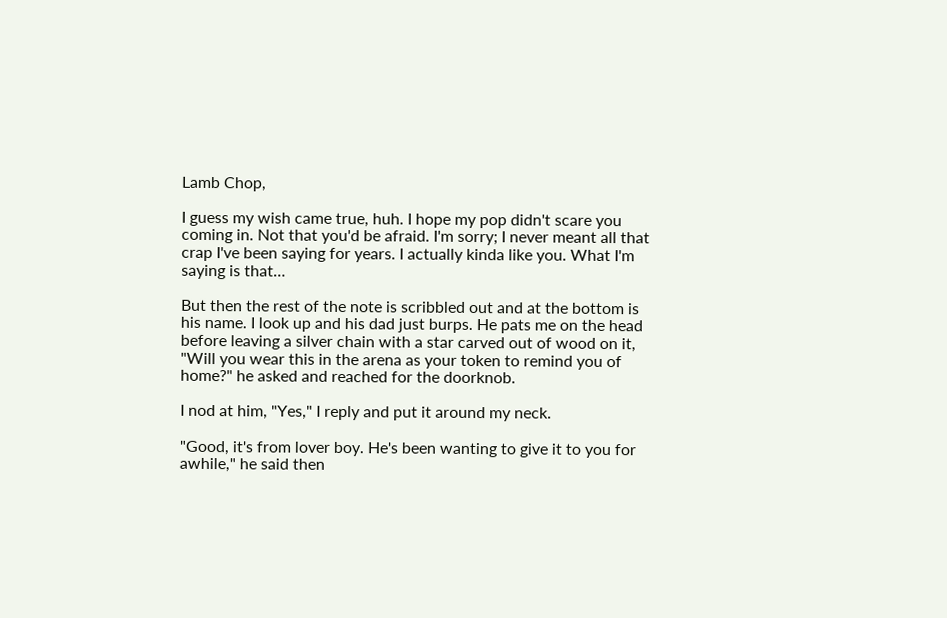Lamb Chop,

I guess my wish came true, huh. I hope my pop didn't scare you coming in. Not that you'd be afraid. I'm sorry; I never meant all that crap I've been saying for years. I actually kinda like you. What I'm saying is that…

But then the rest of the note is scribbled out and at the bottom is his name. I look up and his dad just burps. He pats me on the head before leaving a silver chain with a star carved out of wood on it, "Will you wear this in the arena as your token to remind you of home?" he asked and reached for the doorknob.

I nod at him, "Yes," I reply and put it around my neck.

"Good, it's from lover boy. He's been wanting to give it to you for awhile," he said then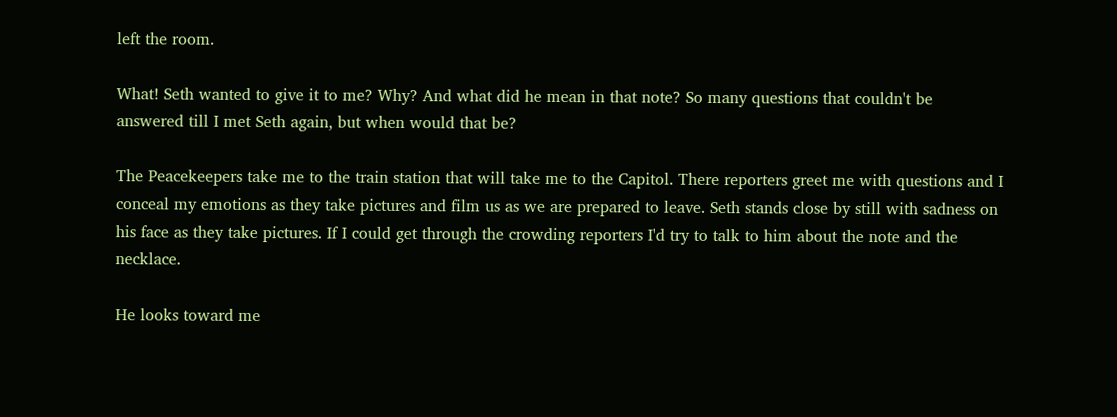left the room.

What! Seth wanted to give it to me? Why? And what did he mean in that note? So many questions that couldn't be answered till I met Seth again, but when would that be?

The Peacekeepers take me to the train station that will take me to the Capitol. There reporters greet me with questions and I conceal my emotions as they take pictures and film us as we are prepared to leave. Seth stands close by still with sadness on his face as they take pictures. If I could get through the crowding reporters I'd try to talk to him about the note and the necklace.

He looks toward me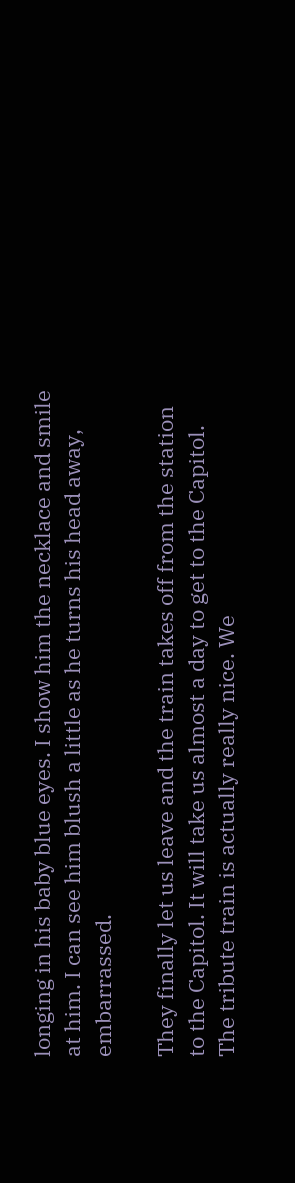longing in his baby blue eyes. I show him the necklace and smile at him. I can see him blush a little as he turns his head away, embarrassed.

They finally let us leave and the train takes off from the station to the Capitol. It will take us almost a day to get to the Capitol. The tribute train is actually really nice. We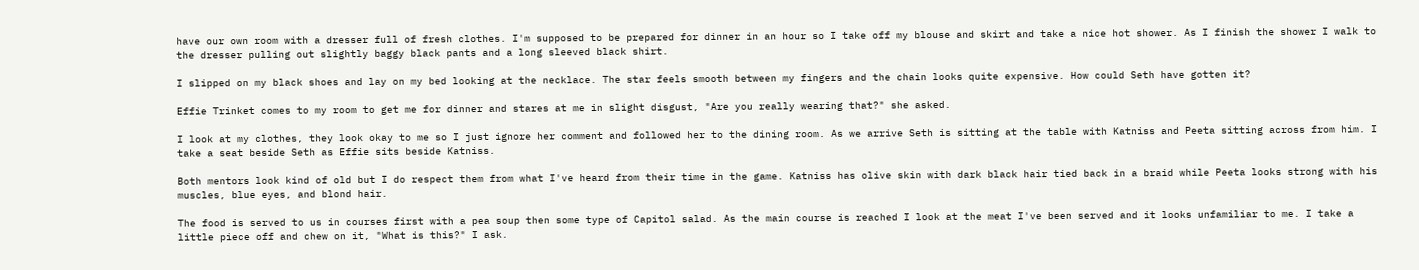have our own room with a dresser full of fresh clothes. I'm supposed to be prepared for dinner in an hour so I take off my blouse and skirt and take a nice hot shower. As I finish the shower I walk to the dresser pulling out slightly baggy black pants and a long sleeved black shirt.

I slipped on my black shoes and lay on my bed looking at the necklace. The star feels smooth between my fingers and the chain looks quite expensive. How could Seth have gotten it?

Effie Trinket comes to my room to get me for dinner and stares at me in slight disgust, "Are you really wearing that?" she asked.

I look at my clothes, they look okay to me so I just ignore her comment and followed her to the dining room. As we arrive Seth is sitting at the table with Katniss and Peeta sitting across from him. I take a seat beside Seth as Effie sits beside Katniss.

Both mentors look kind of old but I do respect them from what I've heard from their time in the game. Katniss has olive skin with dark black hair tied back in a braid while Peeta looks strong with his muscles, blue eyes, and blond hair.

The food is served to us in courses first with a pea soup then some type of Capitol salad. As the main course is reached I look at the meat I've been served and it looks unfamiliar to me. I take a little piece off and chew on it, "What is this?" I ask.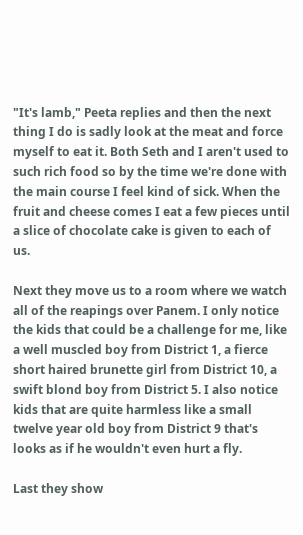"It's lamb," Peeta replies and then the next thing I do is sadly look at the meat and force myself to eat it. Both Seth and I aren't used to such rich food so by the time we're done with the main course I feel kind of sick. When the fruit and cheese comes I eat a few pieces until a slice of chocolate cake is given to each of us.

Next they move us to a room where we watch all of the reapings over Panem. I only notice the kids that could be a challenge for me, like a well muscled boy from District 1, a fierce short haired brunette girl from District 10, a swift blond boy from District 5. I also notice kids that are quite harmless like a small twelve year old boy from District 9 that's looks as if he wouldn't even hurt a fly.

Last they show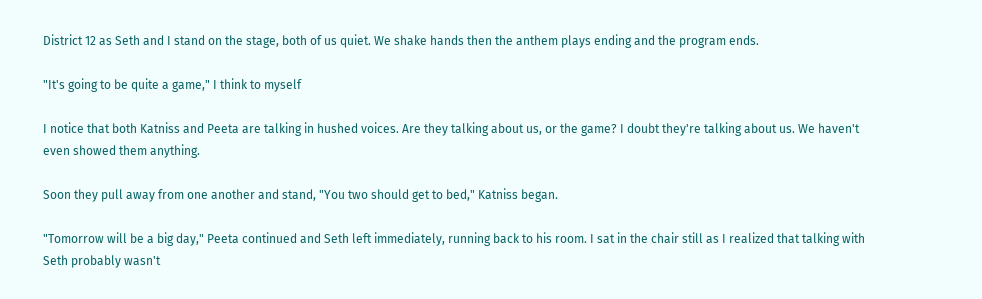District 12 as Seth and I stand on the stage, both of us quiet. We shake hands then the anthem plays ending and the program ends.

"It's going to be quite a game," I think to myself

I notice that both Katniss and Peeta are talking in hushed voices. Are they talking about us, or the game? I doubt they're talking about us. We haven't even showed them anything.

Soon they pull away from one another and stand, "You two should get to bed," Katniss began.

"Tomorrow will be a big day," Peeta continued and Seth left immediately, running back to his room. I sat in the chair still as I realized that talking with Seth probably wasn't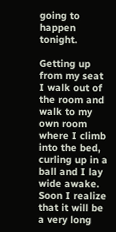going to happen tonight.

Getting up from my seat I walk out of the room and walk to my own room where I climb into the bed, curling up in a ball and I lay wide awake. Soon I realize that it will be a very long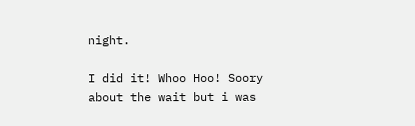night.

I did it! Whoo Hoo! Soory about the wait but i was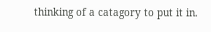thinking of a catagory to put it in.